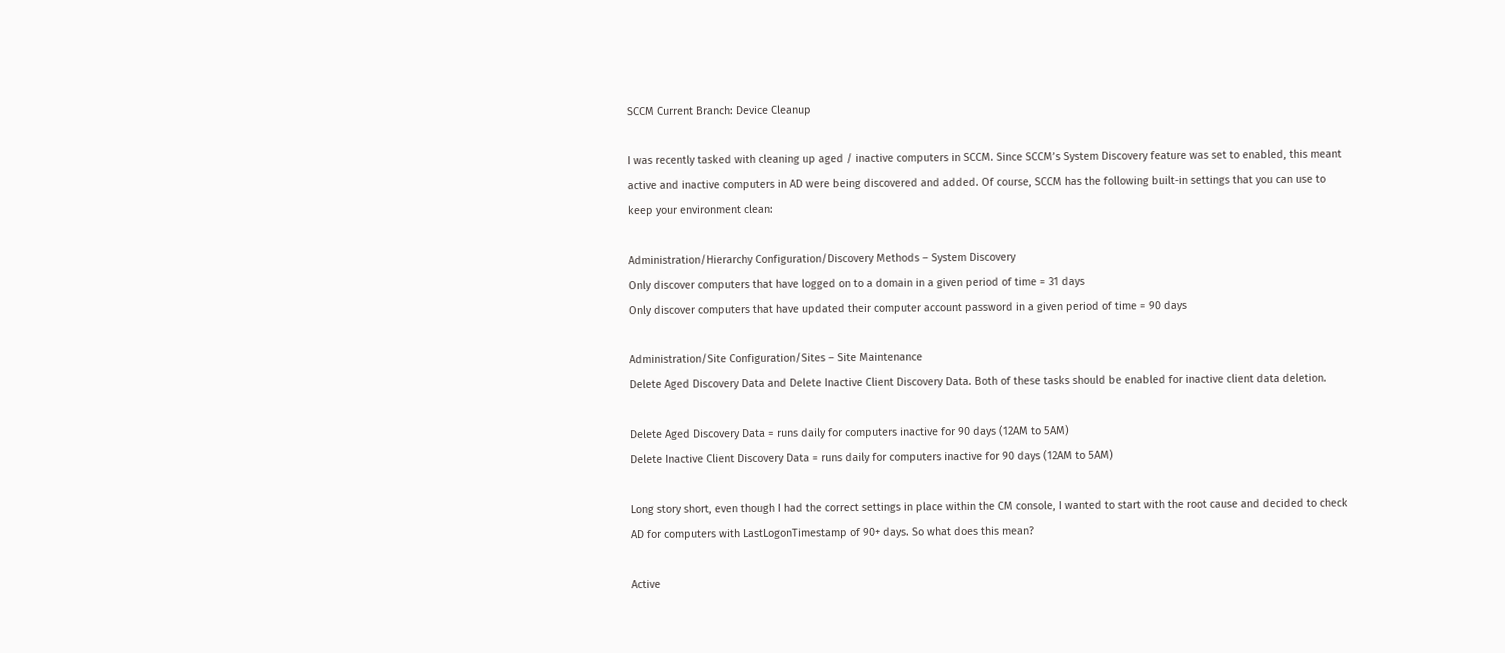SCCM Current Branch: Device Cleanup

I was recently tasked with cleaning up aged / inactive computers in SCCM. Since SCCM’s System Discovery feature was set to enabled, this meant active and inactive computers in AD were being discovered and added. Of course, SCCM has the following built-in settings that you can use to keep your environment clean:

Administration/Hierarchy Configuration/Discovery Methods – System Discovery
Only discover computers that have logged on to a domain in a given period of time = 31 days
Only discover computers that have updated their computer account password in a given period of time = 90 days

Administration/Site Configuration/Sites – Site Maintenance
Delete Aged Discovery Data and Delete Inactive Client Discovery Data. Both of these tasks should be enabled for inactive client data deletion.

Delete Aged Discovery Data = runs daily for computers inactive for 90 days (12AM to 5AM)
Delete Inactive Client Discovery Data = runs daily for computers inactive for 90 days (12AM to 5AM)

Long story short, even though I had the correct settings in place within the CM console, I wanted to start with the root cause and decided to check AD for computers with LastLogonTimestamp of 90+ days. So what does this mean?

Active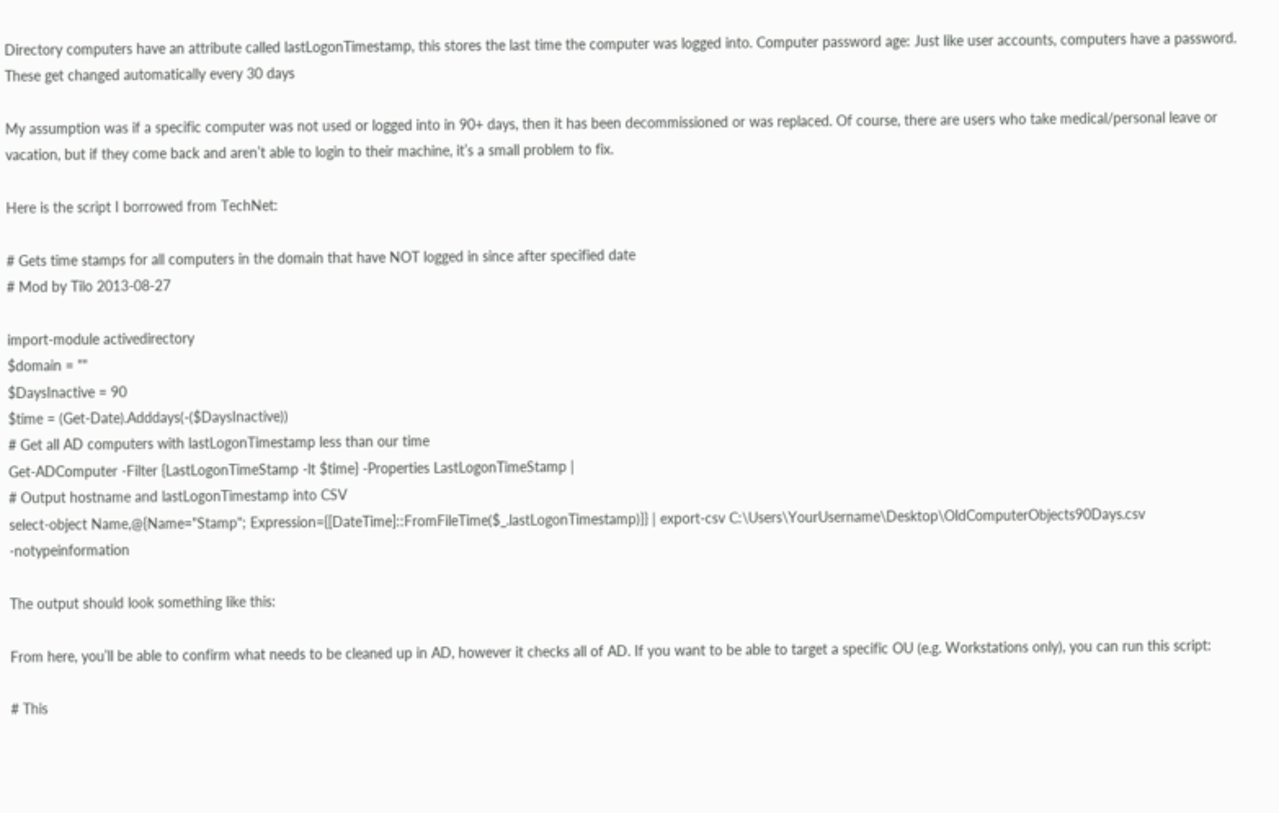Directory computers have an attribute called lastLogonTimestamp, this stores the last time the computer was logged into. Computer password age: Just like user accounts, computers have a password. These get changed automatically every 30 days

My assumption was if a specific computer was not used or logged into in 90+ days, then it has been decommissioned or was replaced. Of course, there are users who take medical/personal leave or vacation, but if they come back and aren’t able to login to their machine, it’s a small problem to fix.

Here is the script I borrowed from TechNet:

# Gets time stamps for all computers in the domain that have NOT logged in since after specified date
# Mod by Tilo 2013-08-27

import-module activedirectory
$domain = ""
$DaysInactive = 90
$time = (Get-Date).Adddays(-($DaysInactive))
# Get all AD computers with lastLogonTimestamp less than our time
Get-ADComputer -Filter {LastLogonTimeStamp -lt $time} -Properties LastLogonTimeStamp |
# Output hostname and lastLogonTimestamp into CSV
select-object Name,@{Name="Stamp"; Expression={[DateTime]::FromFileTime($_.lastLogonTimestamp)}} | export-csv C:\Users\YourUsername\Desktop\OldComputerObjects90Days.csv -notypeinformation

The output should look something like this:

From here, you’ll be able to confirm what needs to be cleaned up in AD, however it checks all of AD. If you want to be able to target a specific OU (e.g. Workstations only), you can run this script:

# This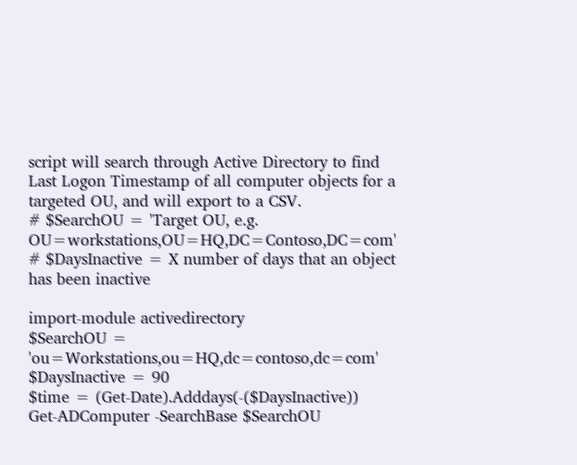script will search through Active Directory to find Last Logon Timestamp of all computer objects for a targeted OU, and will export to a CSV.
# $SearchOU = 'Target OU, e.g. OU=workstations,OU=HQ,DC=Contoso,DC=com'
# $DaysInactive = X number of days that an object has been inactive

import-module activedirectory
$SearchOU = 'ou=Workstations,ou=HQ,dc=contoso,dc=com'
$DaysInactive = 90
$time = (Get-Date).Adddays(-($DaysInactive))
Get-ADComputer -SearchBase $SearchOU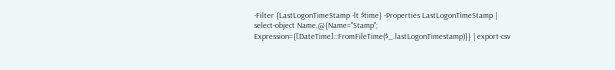-Filter {LastLogonTimeStamp -lt $time} -Properties LastLogonTimeStamp |
select-object Name,@{Name="Stamp"; Expression={[DateTime]::FromFileTime($_.lastLogonTimestamp)}} | export-csv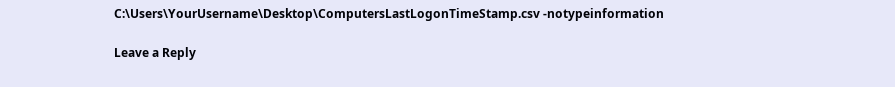C:\Users\YourUsername\Desktop\ComputersLastLogonTimeStamp.csv -notypeinformation

Leave a Reply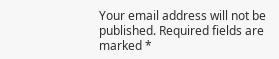Your email address will not be published. Required fields are marked *